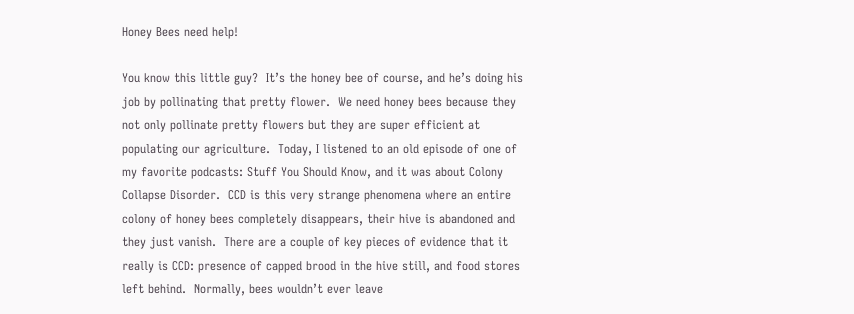Honey Bees need help!

You know this little guy?  It’s the honey bee of course, and he’s doing his job by pollinating that pretty flower.  We need honey bees because they not only pollinate pretty flowers but they are super efficient at populating our agriculture.  Today, I listened to an old episode of one of my favorite podcasts: Stuff You Should Know, and it was about Colony Collapse Disorder.  CCD is this very strange phenomena where an entire colony of honey bees completely disappears, their hive is abandoned and they just vanish.  There are a couple of key pieces of evidence that it really is CCD: presence of capped brood in the hive still, and food stores left behind.  Normally, bees wouldn’t ever leave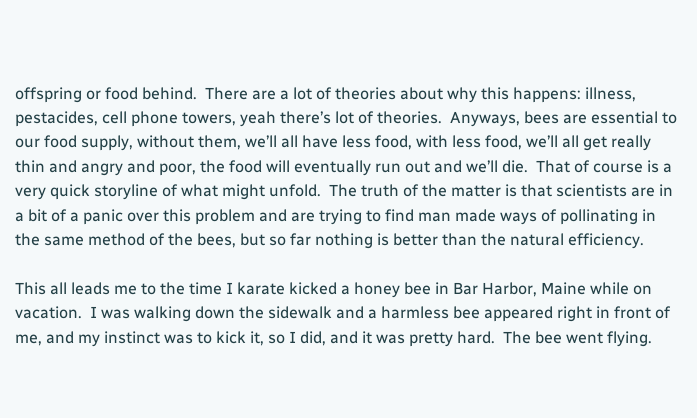offspring or food behind.  There are a lot of theories about why this happens: illness, pestacides, cell phone towers, yeah there’s lot of theories.  Anyways, bees are essential to our food supply, without them, we’ll all have less food, with less food, we’ll all get really thin and angry and poor, the food will eventually run out and we’ll die.  That of course is a very quick storyline of what might unfold.  The truth of the matter is that scientists are in a bit of a panic over this problem and are trying to find man made ways of pollinating in the same method of the bees, but so far nothing is better than the natural efficiency.

This all leads me to the time I karate kicked a honey bee in Bar Harbor, Maine while on vacation.  I was walking down the sidewalk and a harmless bee appeared right in front of me, and my instinct was to kick it, so I did, and it was pretty hard.  The bee went flying.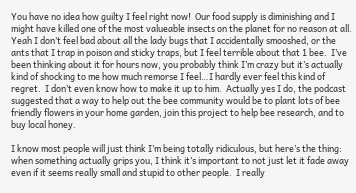You have no idea how guilty I feel right now!  Our food supply is diminishing and I might have killed one of the most valueable insects on the planet for no reason at all.  Yeah I don’t feel bad about all the lady bugs that I accidentally smooshed, or the ants that I trap in poison and sticky traps, but I feel terrible about that 1 bee.  I’ve been thinking about it for hours now, you probably think I’m crazy but it’s actually kind of shocking to me how much remorse I feel…I hardly ever feel this kind of regret.  I don’t even know how to make it up to him.  Actually yes I do, the podcast suggested that a way to help out the bee community would be to plant lots of bee friendly flowers in your home garden, join this project to help bee research, and to buy local honey.

I know most people will just think I’m being totally ridiculous, but here’s the thing: when something actually grips you, I think it’s important to not just let it fade away even if it seems really small and stupid to other people.  I really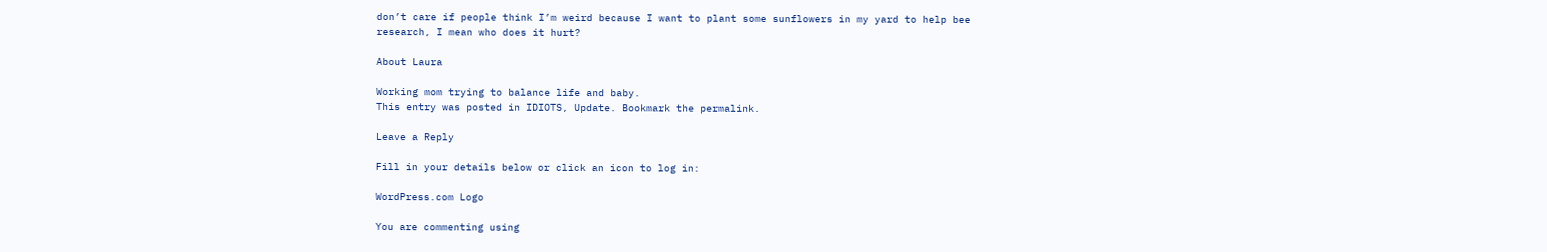don’t care if people think I’m weird because I want to plant some sunflowers in my yard to help bee research, I mean who does it hurt?

About Laura

Working mom trying to balance life and baby.
This entry was posted in IDIOTS, Update. Bookmark the permalink.

Leave a Reply

Fill in your details below or click an icon to log in:

WordPress.com Logo

You are commenting using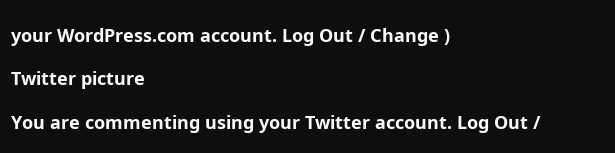your WordPress.com account. Log Out / Change )

Twitter picture

You are commenting using your Twitter account. Log Out /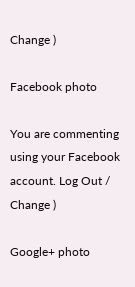Change )

Facebook photo

You are commenting using your Facebook account. Log Out / Change )

Google+ photo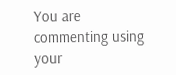You are commenting using your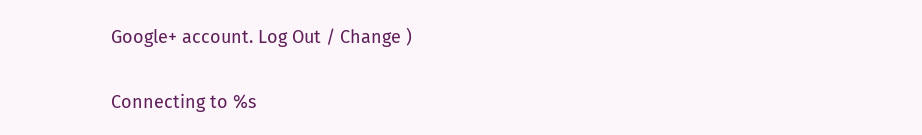Google+ account. Log Out / Change )

Connecting to %s